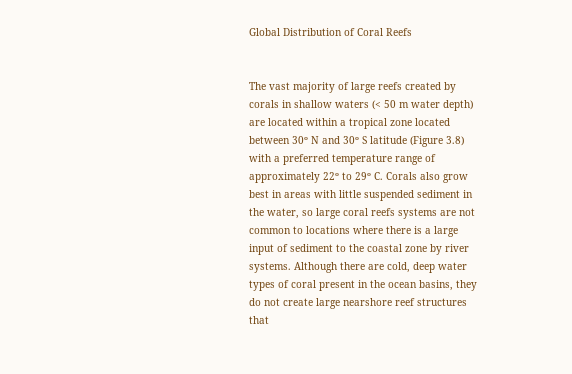Global Distribution of Coral Reefs


The vast majority of large reefs created by corals in shallow waters (< 50 m water depth) are located within a tropical zone located between 30º N and 30º S latitude (Figure 3.8) with a preferred temperature range of approximately 22º to 29º C. Corals also grow best in areas with little suspended sediment in the water, so large coral reefs systems are not common to locations where there is a large input of sediment to the coastal zone by river systems. Although there are cold, deep water types of coral present in the ocean basins, they do not create large nearshore reef structures that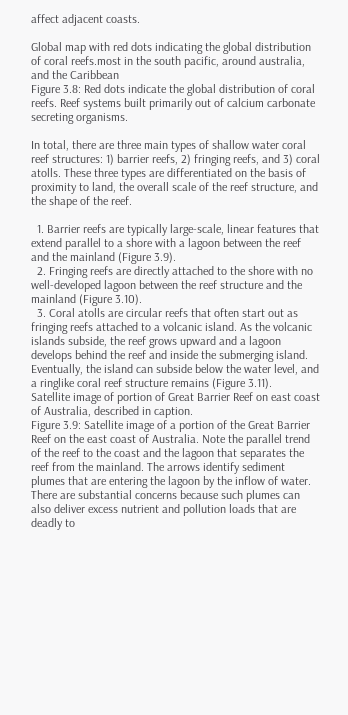affect adjacent coasts.

Global map with red dots indicating the global distribution of coral reefs.most in the south pacific, around australia, and the Caribbean
Figure 3.8: Red dots indicate the global distribution of coral reefs. Reef systems built primarily out of calcium carbonate secreting organisms.

In total, there are three main types of shallow water coral reef structures: 1) barrier reefs, 2) fringing reefs, and 3) coral atolls. These three types are differentiated on the basis of proximity to land, the overall scale of the reef structure, and the shape of the reef.

  1. Barrier reefs are typically large-scale, linear features that extend parallel to a shore with a lagoon between the reef and the mainland (Figure 3.9).
  2. Fringing reefs are directly attached to the shore with no well-developed lagoon between the reef structure and the mainland (Figure 3.10).
  3. Coral atolls are circular reefs that often start out as fringing reefs attached to a volcanic island. As the volcanic islands subside, the reef grows upward and a lagoon develops behind the reef and inside the submerging island. Eventually, the island can subside below the water level, and a ringlike coral reef structure remains (Figure 3.11).
Satellite image of portion of Great Barrier Reef on east coast of Australia, described in caption.
Figure 3.9: Satellite image of a portion of the Great Barrier Reef on the east coast of Australia. Note the parallel trend of the reef to the coast and the lagoon that separates the reef from the mainland. The arrows identify sediment plumes that are entering the lagoon by the inflow of water. There are substantial concerns because such plumes can also deliver excess nutrient and pollution loads that are deadly to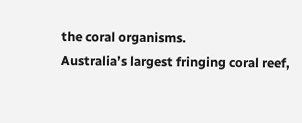the coral organisms.
Australia’s largest fringing coral reef,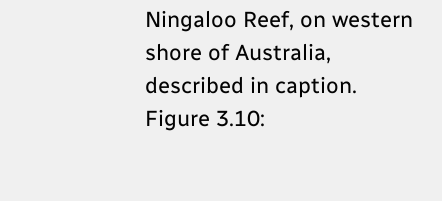Ningaloo Reef, on western shore of Australia, described in caption.
Figure 3.10: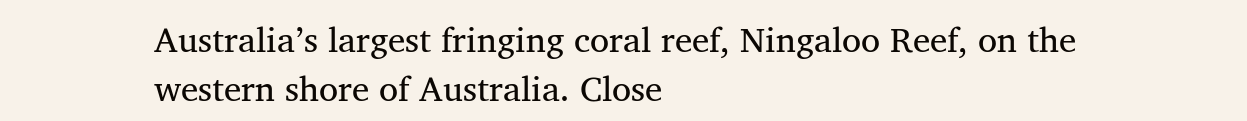Australia’s largest fringing coral reef, Ningaloo Reef, on the western shore of Australia. Close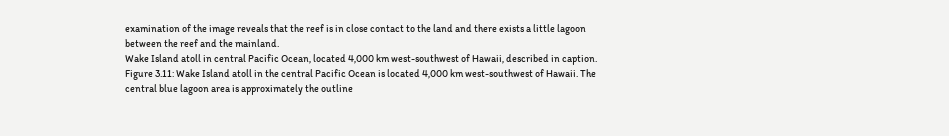examination of the image reveals that the reef is in close contact to the land and there exists a little lagoon between the reef and the mainland.
Wake Island atoll in central Pacific Ocean, located 4,000 km west-southwest of Hawaii, described in caption.
Figure 3.11: Wake Island atoll in the central Pacific Ocean is located 4,000 km west-southwest of Hawaii. The central blue lagoon area is approximately the outline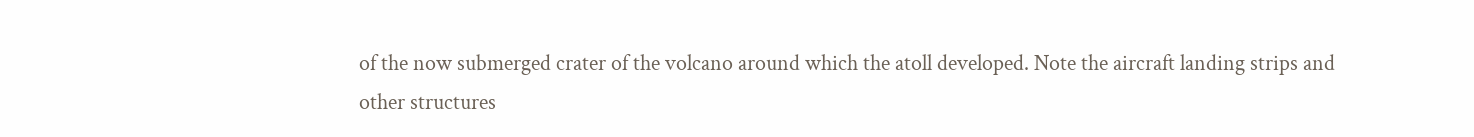of the now submerged crater of the volcano around which the atoll developed. Note the aircraft landing strips and other structures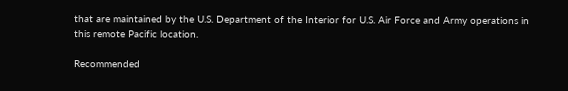that are maintained by the U.S. Department of the Interior for U.S. Air Force and Army operations in this remote Pacific location.

Recommended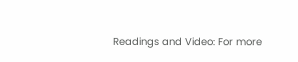Readings and Video: For more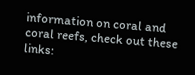information on coral and coral reefs, check out these links: